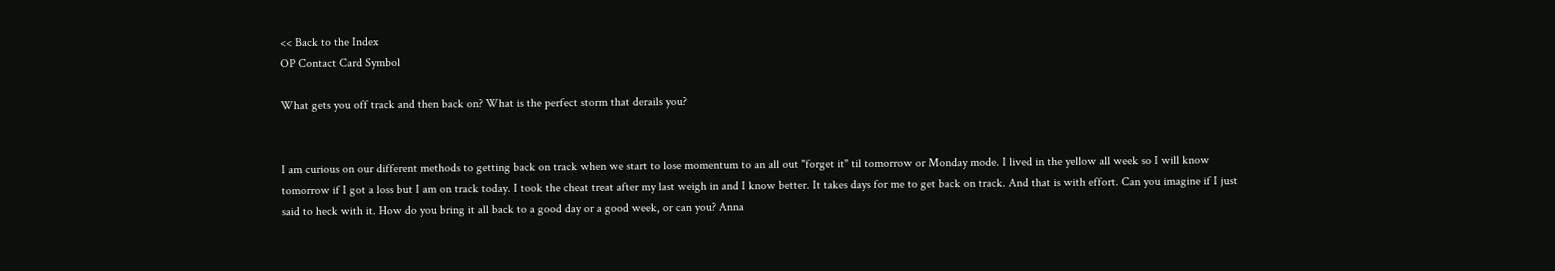<< Back to the Index
OP Contact Card Symbol

What gets you off track and then back on? What is the perfect storm that derails you?


I am curious on our different methods to getting back on track when we start to lose momentum to an all out "forget it" til tomorrow or Monday mode. I lived in the yellow all week so I will know tomorrow if I got a loss but I am on track today. I took the cheat treat after my last weigh in and I know better. It takes days for me to get back on track. And that is with effort. Can you imagine if I just said to heck with it. How do you bring it all back to a good day or a good week, or can you? Anna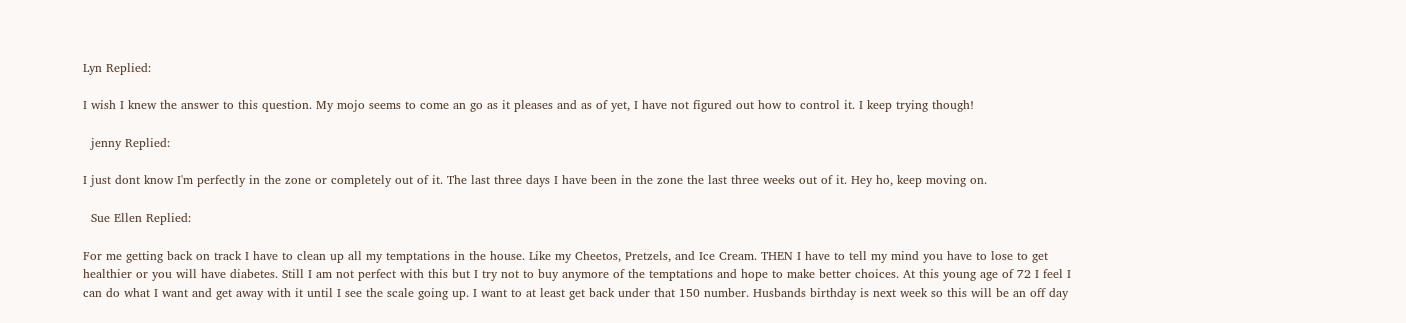Lyn Replied:

I wish I knew the answer to this question. My mojo seems to come an go as it pleases and as of yet, I have not figured out how to control it. I keep trying though!

  jenny Replied:

I just dont know I'm perfectly in the zone or completely out of it. The last three days I have been in the zone the last three weeks out of it. Hey ho, keep moving on.

  Sue Ellen Replied:

For me getting back on track I have to clean up all my temptations in the house. Like my Cheetos, Pretzels, and Ice Cream. THEN I have to tell my mind you have to lose to get healthier or you will have diabetes. Still I am not perfect with this but I try not to buy anymore of the temptations and hope to make better choices. At this young age of 72 I feel I can do what I want and get away with it until I see the scale going up. I want to at least get back under that 150 number. Husbands birthday is next week so this will be an off day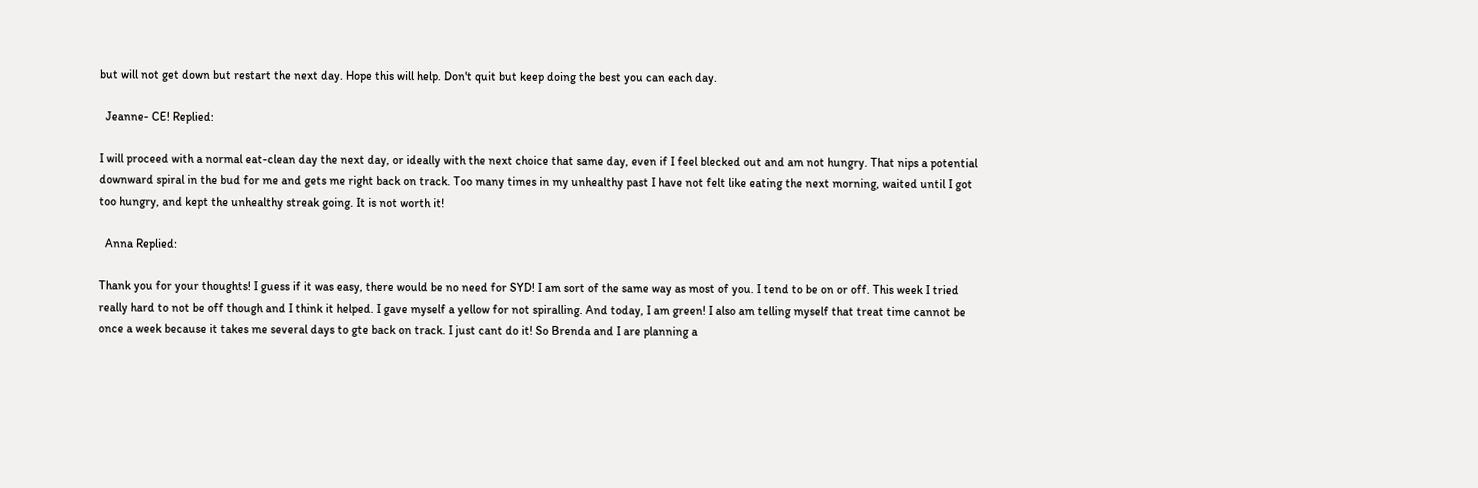but will not get down but restart the next day. Hope this will help. Don't quit but keep doing the best you can each day.

  Jeanne- CE! Replied:

I will proceed with a normal eat-clean day the next day, or ideally with the next choice that same day, even if I feel blecked out and am not hungry. That nips a potential downward spiral in the bud for me and gets me right back on track. Too many times in my unhealthy past I have not felt like eating the next morning, waited until I got too hungry, and kept the unhealthy streak going. It is not worth it!

  Anna Replied:

Thank you for your thoughts! I guess if it was easy, there would be no need for SYD! I am sort of the same way as most of you. I tend to be on or off. This week I tried really hard to not be off though and I think it helped. I gave myself a yellow for not spiralling. And today, I am green! I also am telling myself that treat time cannot be once a week because it takes me several days to gte back on track. I just cant do it! So Brenda and I are planning a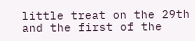little treat on the 29th and the first of the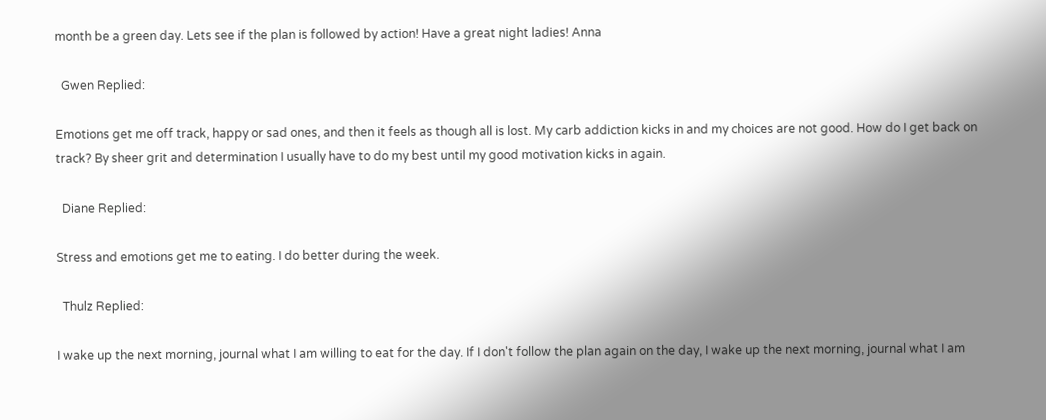month be a green day. Lets see if the plan is followed by action! Have a great night ladies! Anna

  Gwen Replied:

Emotions get me off track, happy or sad ones, and then it feels as though all is lost. My carb addiction kicks in and my choices are not good. How do I get back on track? By sheer grit and determination I usually have to do my best until my good motivation kicks in again.

  Diane Replied:

Stress and emotions get me to eating. I do better during the week.

  Thulz Replied:

I wake up the next morning, journal what I am willing to eat for the day. If I don't follow the plan again on the day, I wake up the next morning, journal what I am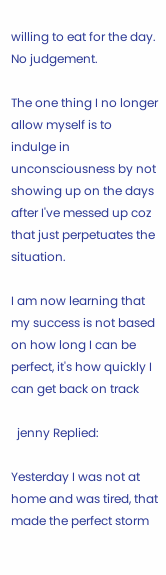willing to eat for the day. No judgement.

The one thing I no longer allow myself is to indulge in unconsciousness by not showing up on the days after I've messed up coz that just perpetuates the situation.

I am now learning that my success is not based on how long I can be perfect, it's how quickly I can get back on track

  jenny Replied:

Yesterday I was not at home and was tired, that made the perfect storm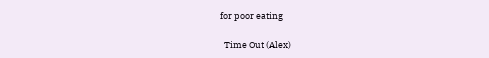for poor eating

  Time Out (Alex)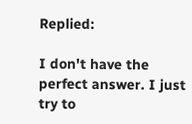Replied:

I don't have the perfect answer. I just try to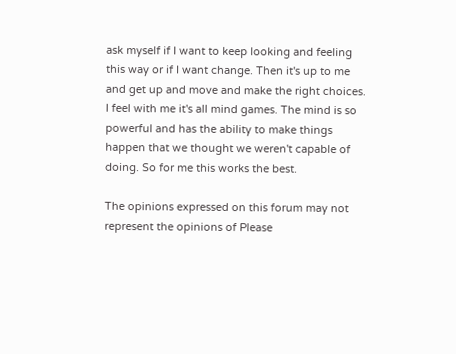ask myself if I want to keep looking and feeling this way or if I want change. Then it's up to me and get up and move and make the right choices. I feel with me it's all mind games. The mind is so powerful and has the ability to make things happen that we thought we weren't capable of doing. So for me this works the best.

The opinions expressed on this forum may not represent the opinions of Please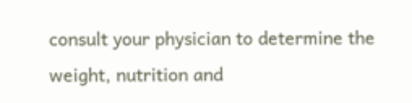consult your physician to determine the weight, nutrition and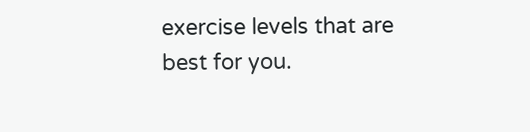exercise levels that are best for you.